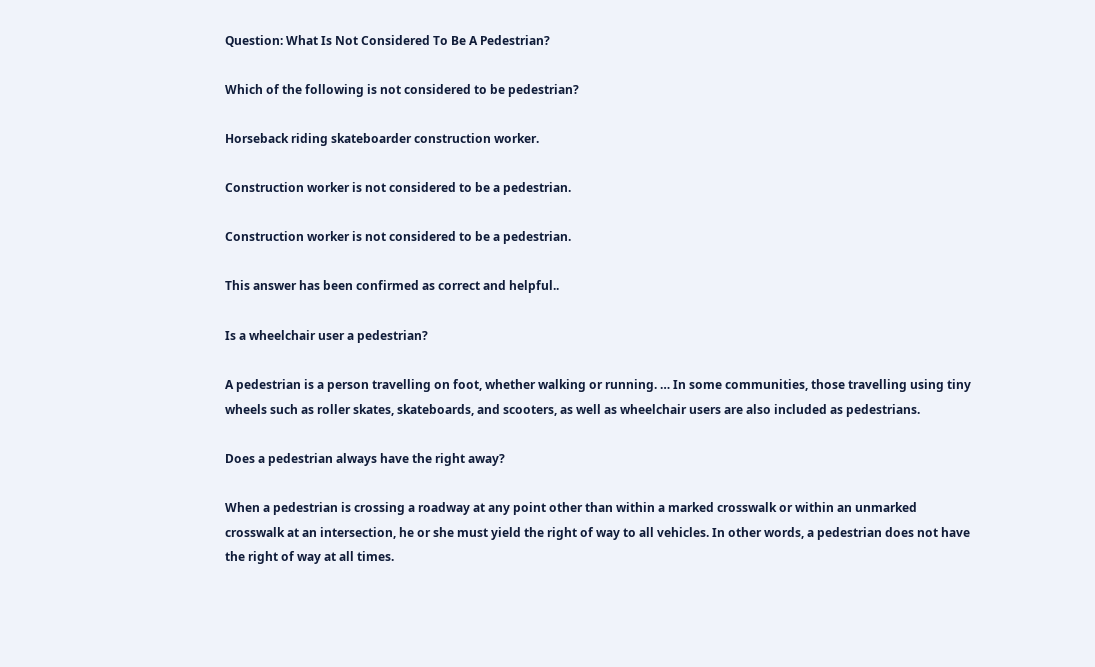Question: What Is Not Considered To Be A Pedestrian?

Which of the following is not considered to be pedestrian?

Horseback riding skateboarder construction worker.

Construction worker is not considered to be a pedestrian.

Construction worker is not considered to be a pedestrian.

This answer has been confirmed as correct and helpful..

Is a wheelchair user a pedestrian?

A pedestrian is a person travelling on foot, whether walking or running. … In some communities, those travelling using tiny wheels such as roller skates, skateboards, and scooters, as well as wheelchair users are also included as pedestrians.

Does a pedestrian always have the right away?

When a pedestrian is crossing a roadway at any point other than within a marked crosswalk or within an unmarked crosswalk at an intersection, he or she must yield the right of way to all vehicles. In other words, a pedestrian does not have the right of way at all times.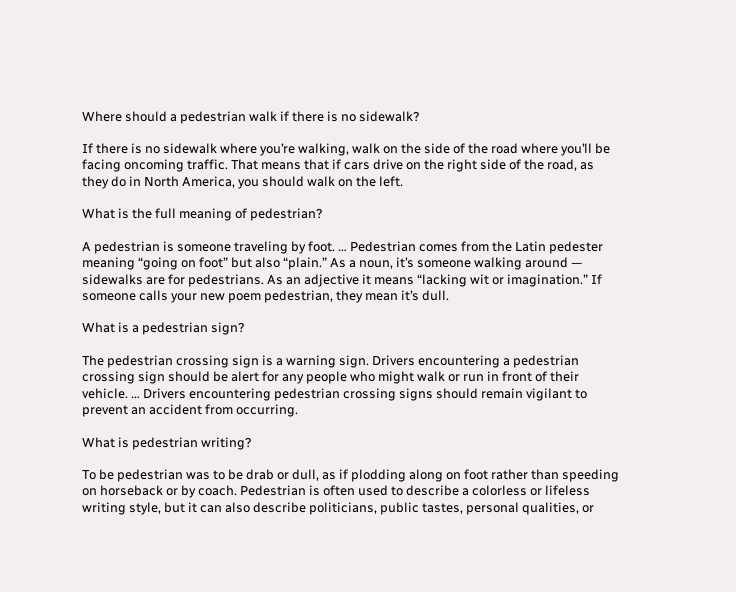Where should a pedestrian walk if there is no sidewalk?

If there is no sidewalk where you’re walking, walk on the side of the road where you’ll be facing oncoming traffic. That means that if cars drive on the right side of the road, as they do in North America, you should walk on the left.

What is the full meaning of pedestrian?

A pedestrian is someone traveling by foot. … Pedestrian comes from the Latin pedester meaning “going on foot” but also “plain.” As a noun, it’s someone walking around — sidewalks are for pedestrians. As an adjective it means “lacking wit or imagination.” If someone calls your new poem pedestrian, they mean it’s dull.

What is a pedestrian sign?

The pedestrian crossing sign is a warning sign. Drivers encountering a pedestrian crossing sign should be alert for any people who might walk or run in front of their vehicle. … Drivers encountering pedestrian crossing signs should remain vigilant to prevent an accident from occurring.

What is pedestrian writing?

To be pedestrian was to be drab or dull, as if plodding along on foot rather than speeding on horseback or by coach. Pedestrian is often used to describe a colorless or lifeless writing style, but it can also describe politicians, public tastes, personal qualities, or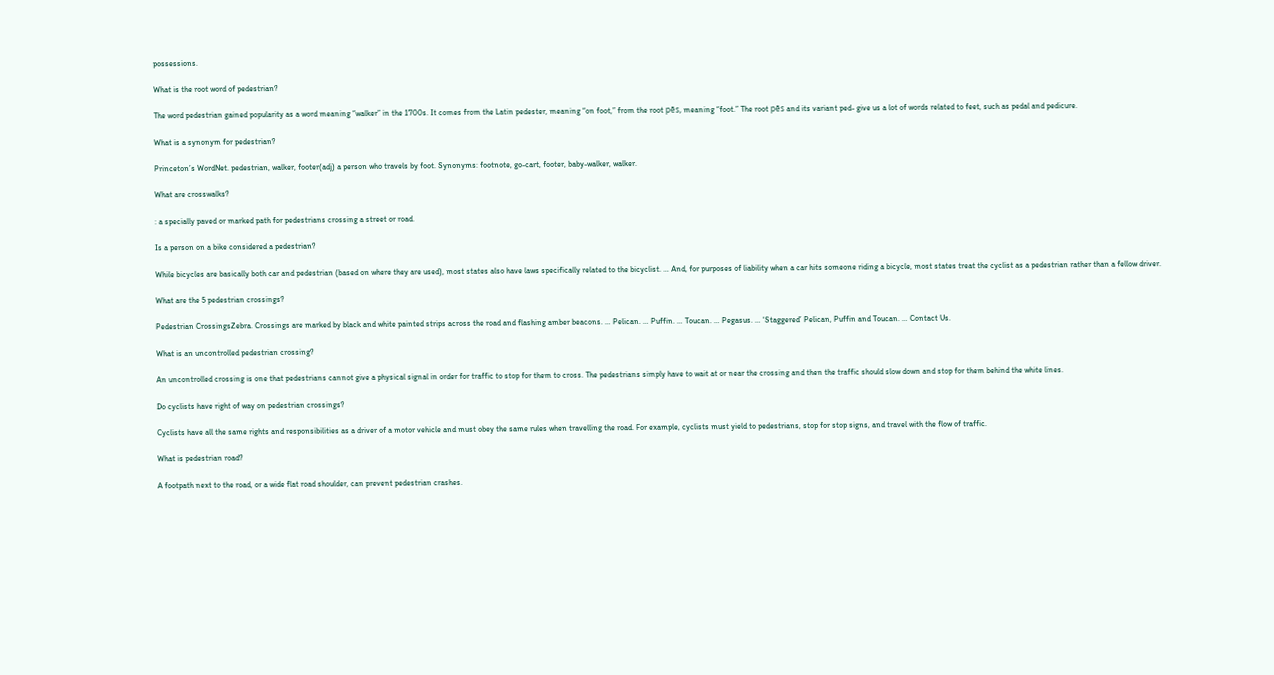possessions.

What is the root word of pedestrian?

The word pedestrian gained popularity as a word meaning “walker” in the 1700s. It comes from the Latin pedester, meaning “on foot,” from the root pēs, meaning “foot.” The root pēs and its variant ped- give us a lot of words related to feet, such as pedal and pedicure.

What is a synonym for pedestrian?

Princeton’s WordNet. pedestrian, walker, footer(adj) a person who travels by foot. Synonyms: footnote, go-cart, footer, baby-walker, walker.

What are crosswalks?

: a specially paved or marked path for pedestrians crossing a street or road.

Is a person on a bike considered a pedestrian?

While bicycles are basically both car and pedestrian (based on where they are used), most states also have laws specifically related to the bicyclist. … And, for purposes of liability when a car hits someone riding a bicycle, most states treat the cyclist as a pedestrian rather than a fellow driver.

What are the 5 pedestrian crossings?

Pedestrian CrossingsZebra. Crossings are marked by black and white painted strips across the road and flashing amber beacons. … Pelican. … Puffin. … Toucan. … Pegasus. … ‘Staggered’ Pelican, Puffin and Toucan. … Contact Us.

What is an uncontrolled pedestrian crossing?

An uncontrolled crossing is one that pedestrians cannot give a physical signal in order for traffic to stop for them to cross. The pedestrians simply have to wait at or near the crossing and then the traffic should slow down and stop for them behind the white lines.

Do cyclists have right of way on pedestrian crossings?

Cyclists have all the same rights and responsibilities as a driver of a motor vehicle and must obey the same rules when travelling the road. For example, cyclists must yield to pedestrians, stop for stop signs, and travel with the flow of traffic.

What is pedestrian road?

A footpath next to the road, or a wide flat road shoulder, can prevent pedestrian crashes.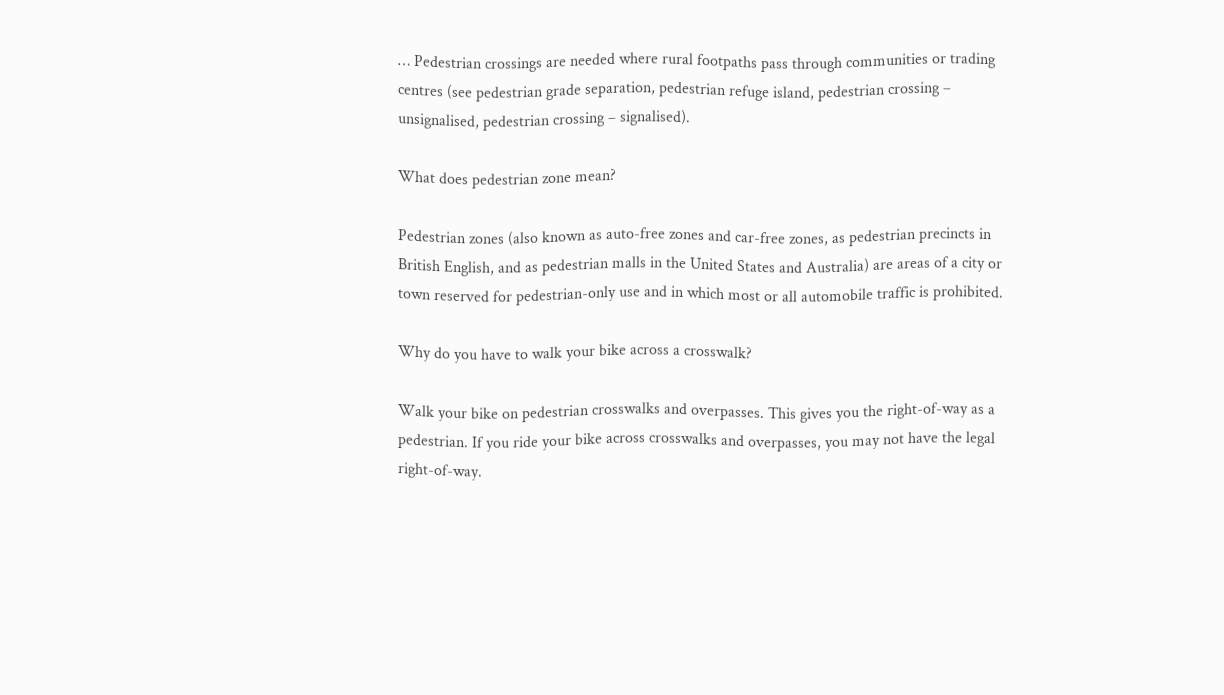… Pedestrian crossings are needed where rural footpaths pass through communities or trading centres (see pedestrian grade separation, pedestrian refuge island, pedestrian crossing – unsignalised, pedestrian crossing – signalised).

What does pedestrian zone mean?

Pedestrian zones (also known as auto-free zones and car-free zones, as pedestrian precincts in British English, and as pedestrian malls in the United States and Australia) are areas of a city or town reserved for pedestrian-only use and in which most or all automobile traffic is prohibited.

Why do you have to walk your bike across a crosswalk?

Walk your bike on pedestrian crosswalks and overpasses. This gives you the right-of-way as a pedestrian. If you ride your bike across crosswalks and overpasses, you may not have the legal right-of-way.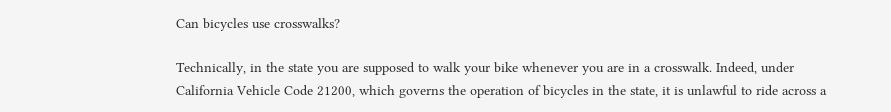Can bicycles use crosswalks?

Technically, in the state you are supposed to walk your bike whenever you are in a crosswalk. Indeed, under California Vehicle Code 21200, which governs the operation of bicycles in the state, it is unlawful to ride across a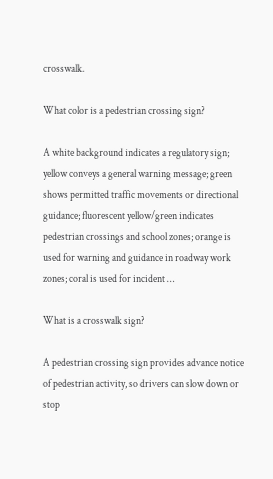crosswalk.

What color is a pedestrian crossing sign?

A white background indicates a regulatory sign; yellow conveys a general warning message; green shows permitted traffic movements or directional guidance; fluorescent yellow/green indicates pedestrian crossings and school zones; orange is used for warning and guidance in roadway work zones; coral is used for incident …

What is a crosswalk sign?

A pedestrian crossing sign provides advance notice of pedestrian activity, so drivers can slow down or stop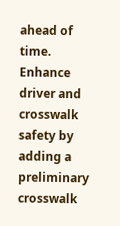ahead of time. Enhance driver and crosswalk safety by adding a preliminary crosswalk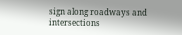sign along roadways and intersections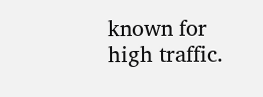known for high traffic.